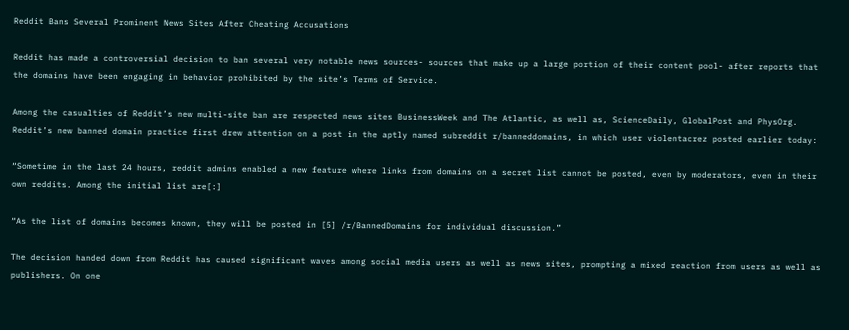Reddit Bans Several Prominent News Sites After Cheating Accusations

Reddit has made a controversial decision to ban several very notable news sources- sources that make up a large portion of their content pool- after reports that the domains have been engaging in behavior prohibited by the site’s Terms of Service.

Among the casualties of Reddit’s new multi-site ban are respected news sites BusinessWeek and The Atlantic, as well as, ScienceDaily, GlobalPost and PhysOrg. Reddit’s new banned domain practice first drew attention on a post in the aptly named subreddit r/banneddomains, in which user violentacrez posted earlier today:

“Sometime in the last 24 hours, reddit admins enabled a new feature where links from domains on a secret list cannot be posted, even by moderators, even in their own reddits. Among the initial list are[:]

“As the list of domains becomes known, they will be posted in [5] /r/BannedDomains for individual discussion.”

The decision handed down from Reddit has caused significant waves among social media users as well as news sites, prompting a mixed reaction from users as well as publishers. On one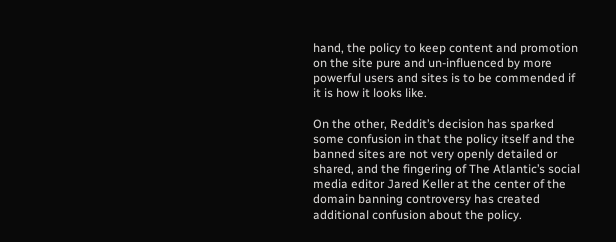hand, the policy to keep content and promotion on the site pure and un-influenced by more powerful users and sites is to be commended if it is how it looks like.

On the other, Reddit’s decision has sparked some confusion in that the policy itself and the banned sites are not very openly detailed or shared, and the fingering of The Atlantic’s social media editor Jared Keller at the center of the domain banning controversy has created additional confusion about the policy.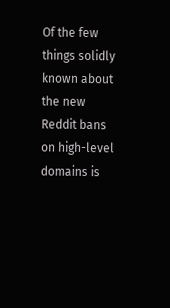Of the few things solidly known about the new Reddit bans on high-level domains is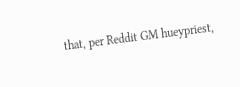that, per Reddit GM hueypriest,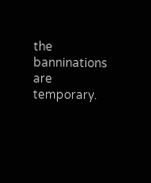the banninations are temporary.